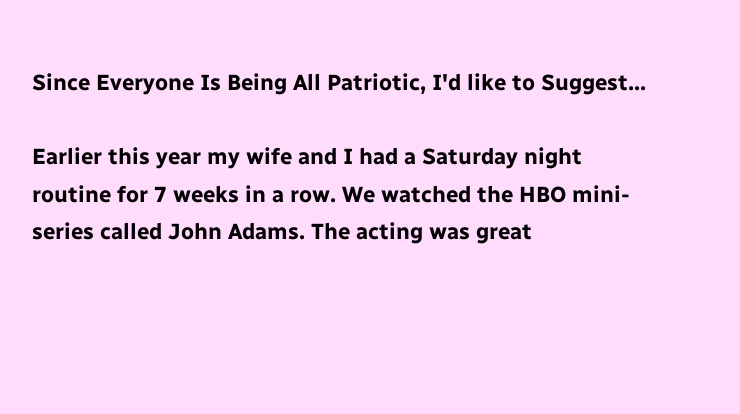Since Everyone Is Being All Patriotic, I'd like to Suggest...

Earlier this year my wife and I had a Saturday night routine for 7 weeks in a row. We watched the HBO mini-series called John Adams. The acting was great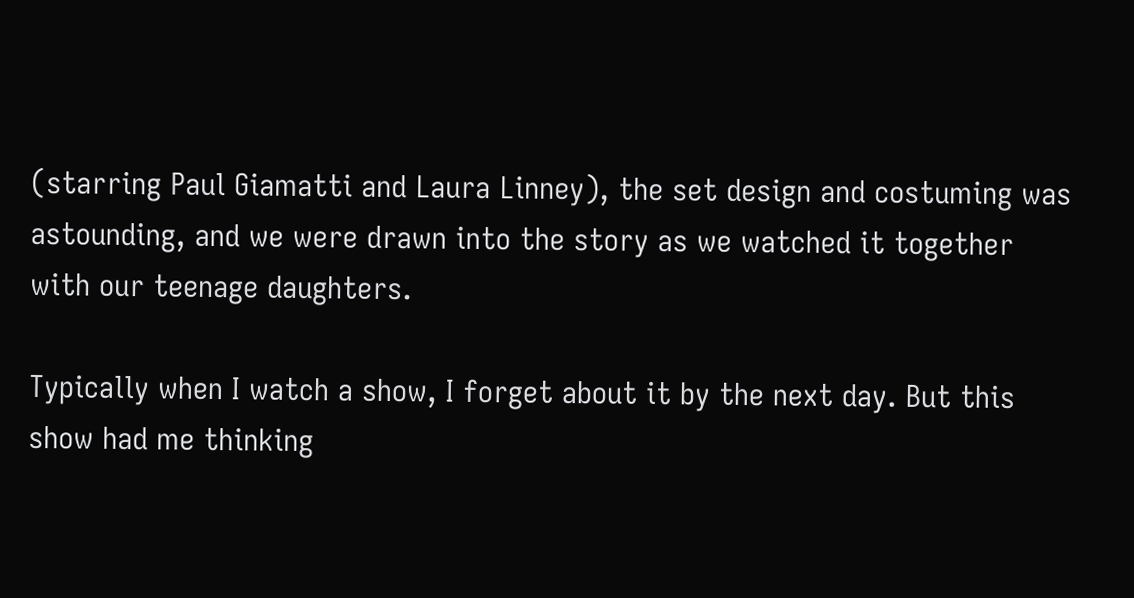(starring Paul Giamatti and Laura Linney), the set design and costuming was astounding, and we were drawn into the story as we watched it together with our teenage daughters.

Typically when I watch a show, I forget about it by the next day. But this show had me thinking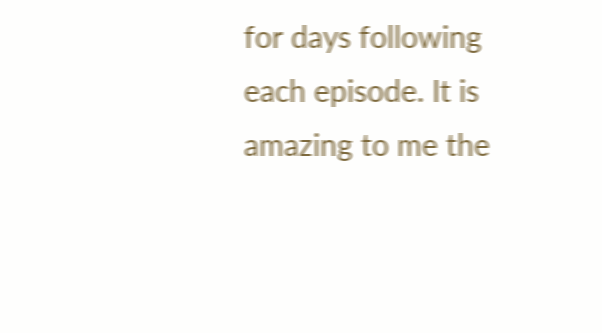for days following each episode. It is amazing to me the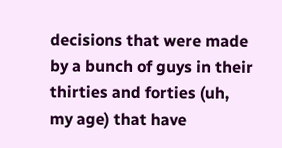decisions that were made by a bunch of guys in their thirties and forties (uh, my age) that have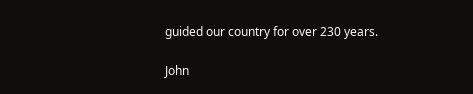guided our country for over 230 years.

John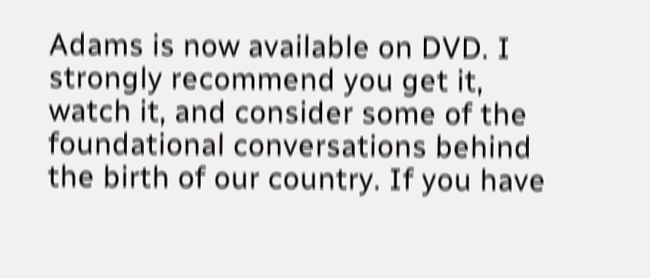Adams is now available on DVD. I strongly recommend you get it, watch it, and consider some of the foundational conversations behind the birth of our country. If you have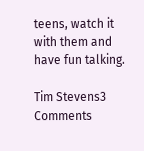teens, watch it with them and have fun talking.

Tim Stevens3 Comments